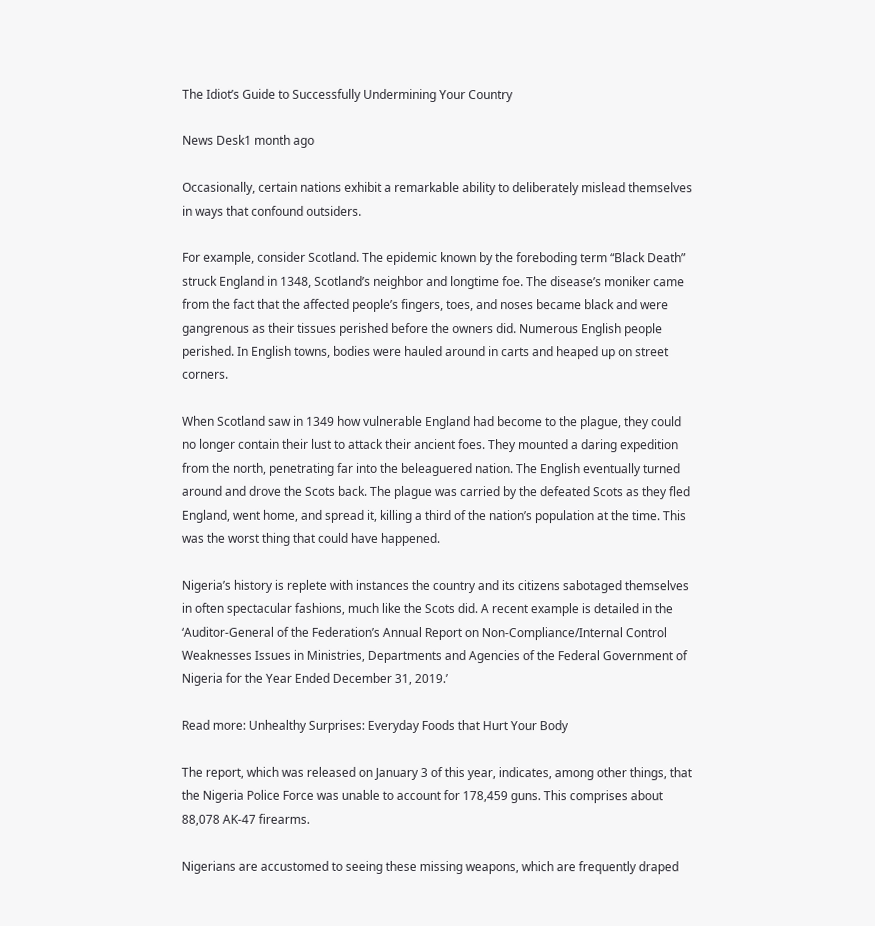The Idiot’s Guide to Successfully Undermining Your Country

News Desk1 month ago

Occasionally, certain nations exhibit a remarkable ability to deliberately mislead themselves in ways that confound outsiders.

For example, consider Scotland. The epidemic known by the foreboding term “Black Death” struck England in 1348, Scotland’s neighbor and longtime foe. The disease’s moniker came from the fact that the affected people’s fingers, toes, and noses became black and were gangrenous as their tissues perished before the owners did. Numerous English people perished. In English towns, bodies were hauled around in carts and heaped up on street corners.

When Scotland saw in 1349 how vulnerable England had become to the plague, they could no longer contain their lust to attack their ancient foes. They mounted a daring expedition from the north, penetrating far into the beleaguered nation. The English eventually turned around and drove the Scots back. The plague was carried by the defeated Scots as they fled England, went home, and spread it, killing a third of the nation’s population at the time. This was the worst thing that could have happened.

Nigeria’s history is replete with instances the country and its citizens sabotaged themselves in often spectacular fashions, much like the Scots did. A recent example is detailed in the ‘Auditor-General of the Federation’s Annual Report on Non-Compliance/Internal Control Weaknesses Issues in Ministries, Departments and Agencies of the Federal Government of Nigeria for the Year Ended December 31, 2019.’

Read more: Unhealthy Surprises: Everyday Foods that Hurt Your Body

The report, which was released on January 3 of this year, indicates, among other things, that the Nigeria Police Force was unable to account for 178,459 guns. This comprises about 88,078 AK-47 firearms.

Nigerians are accustomed to seeing these missing weapons, which are frequently draped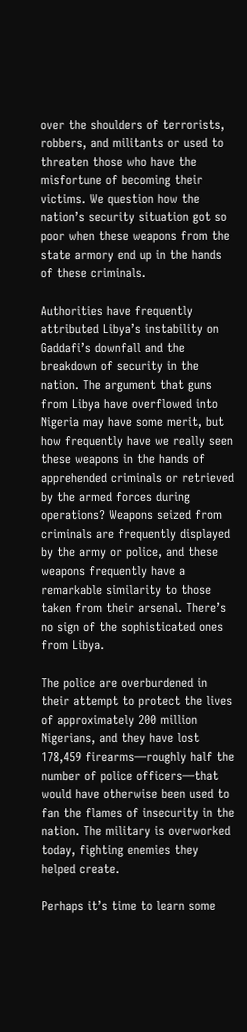over the shoulders of terrorists, robbers, and militants or used to threaten those who have the misfortune of becoming their victims. We question how the nation’s security situation got so poor when these weapons from the state armory end up in the hands of these criminals.

Authorities have frequently attributed Libya’s instability on Gaddafi’s downfall and the breakdown of security in the nation. The argument that guns from Libya have overflowed into Nigeria may have some merit, but how frequently have we really seen these weapons in the hands of apprehended criminals or retrieved by the armed forces during operations? Weapons seized from criminals are frequently displayed by the army or police, and these weapons frequently have a remarkable similarity to those taken from their arsenal. There’s no sign of the sophisticated ones from Libya.

The police are overburdened in their attempt to protect the lives of approximately 200 million Nigerians, and they have lost 178,459 firearms—roughly half the number of police officers—that would have otherwise been used to fan the flames of insecurity in the nation. The military is overworked today, fighting enemies they helped create.

Perhaps it’s time to learn some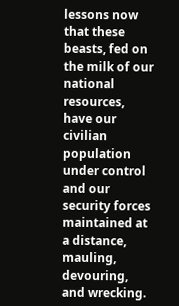lessons now that these beasts, fed on the milk of our national resources, have our civilian population under control and our security forces maintained at a distance, mauling, devouring, and wrecking.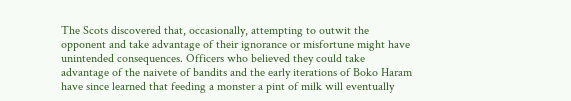The Scots discovered that, occasionally, attempting to outwit the opponent and take advantage of their ignorance or misfortune might have unintended consequences. Officers who believed they could take advantage of the naivete of bandits and the early iterations of Boko Haram have since learned that feeding a monster a pint of milk will eventually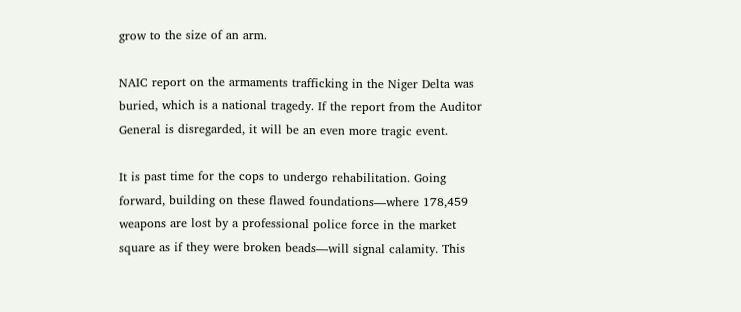grow to the size of an arm.

NAIC report on the armaments trafficking in the Niger Delta was buried, which is a national tragedy. If the report from the Auditor General is disregarded, it will be an even more tragic event.

It is past time for the cops to undergo rehabilitation. Going forward, building on these flawed foundations—where 178,459 weapons are lost by a professional police force in the market square as if they were broken beads—will signal calamity. This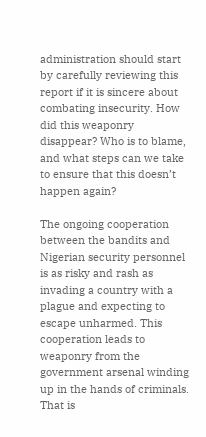administration should start by carefully reviewing this report if it is sincere about combating insecurity. How did this weaponry disappear? Who is to blame, and what steps can we take to ensure that this doesn’t happen again?

The ongoing cooperation between the bandits and Nigerian security personnel is as risky and rash as invading a country with a plague and expecting to escape unharmed. This cooperation leads to weaponry from the government arsenal winding up in the hands of criminals. That is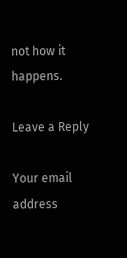not how it happens.

Leave a Reply

Your email address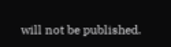will not be published.